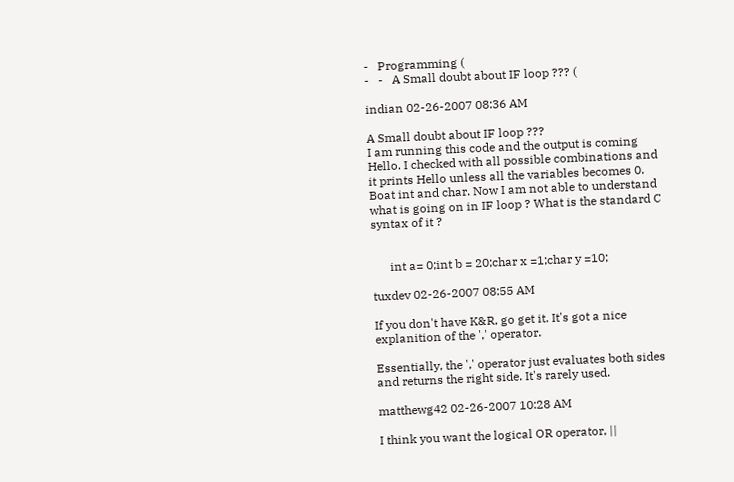-   Programming (
-   -   A Small doubt about IF loop ??? (

indian 02-26-2007 08:36 AM

A Small doubt about IF loop ???
I am running this code and the output is coming Hello. I checked with all possible combinations and it prints Hello unless all the variables becomes 0. Boat int and char. Now I am not able to understand what is going on in IF loop ? What is the standard C syntax of it ?


      int a= 0;int b = 20;char x =1;char y =10;

tuxdev 02-26-2007 08:55 AM

If you don't have K&R, go get it. It's got a nice explanition of the ',' operator.

Essentially, the ',' operator just evaluates both sides and returns the right side. It's rarely used.

matthewg42 02-26-2007 10:28 AM

I think you want the logical OR operator, ||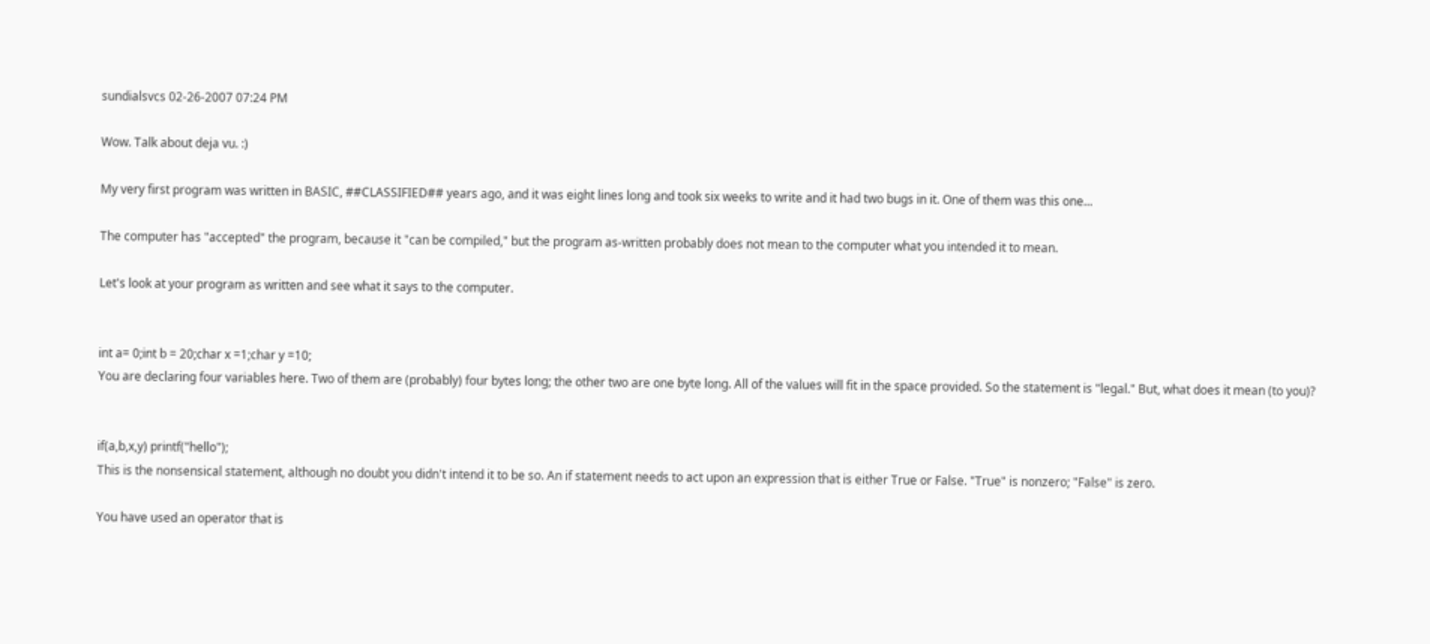sundialsvcs 02-26-2007 07:24 PM

Wow. Talk about deja vu. :)

My very first program was written in BASIC, ##CLASSIFIED## years ago, and it was eight lines long and took six weeks to write and it had two bugs in it. One of them was this one...

The computer has "accepted" the program, because it "can be compiled," but the program as-written probably does not mean to the computer what you intended it to mean.

Let's look at your program as written and see what it says to the computer.


int a= 0;int b = 20;char x =1;char y =10;
You are declaring four variables here. Two of them are (probably) four bytes long; the other two are one byte long. All of the values will fit in the space provided. So the statement is "legal." But, what does it mean (to you)?


if(a,b,x,y) printf("hello");
This is the nonsensical statement, although no doubt you didn't intend it to be so. An if statement needs to act upon an expression that is either True or False. "True" is nonzero; "False" is zero.

You have used an operator that is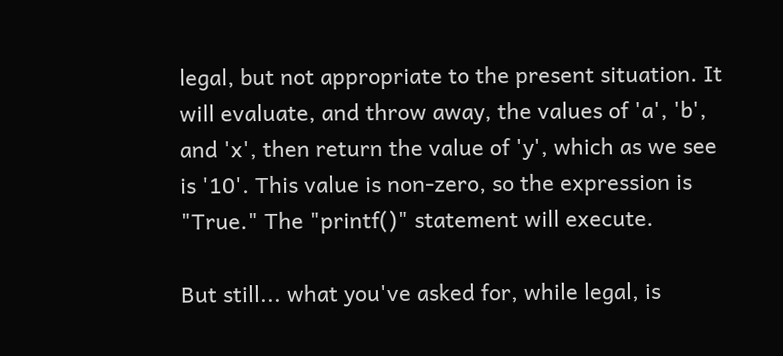legal, but not appropriate to the present situation. It will evaluate, and throw away, the values of 'a', 'b', and 'x', then return the value of 'y', which as we see is '10'. This value is non-zero, so the expression is "True." The "printf()" statement will execute.

But still... what you've asked for, while legal, is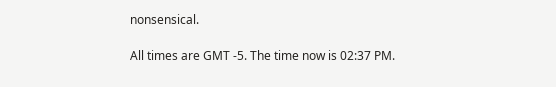nonsensical.

All times are GMT -5. The time now is 02:37 PM.